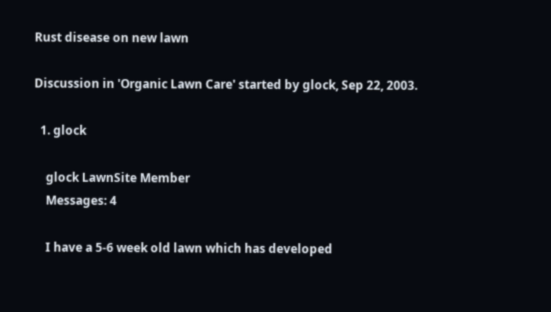Rust disease on new lawn

Discussion in 'Organic Lawn Care' started by glock, Sep 22, 2003.

  1. glock

    glock LawnSite Member
    Messages: 4

    I have a 5-6 week old lawn which has developed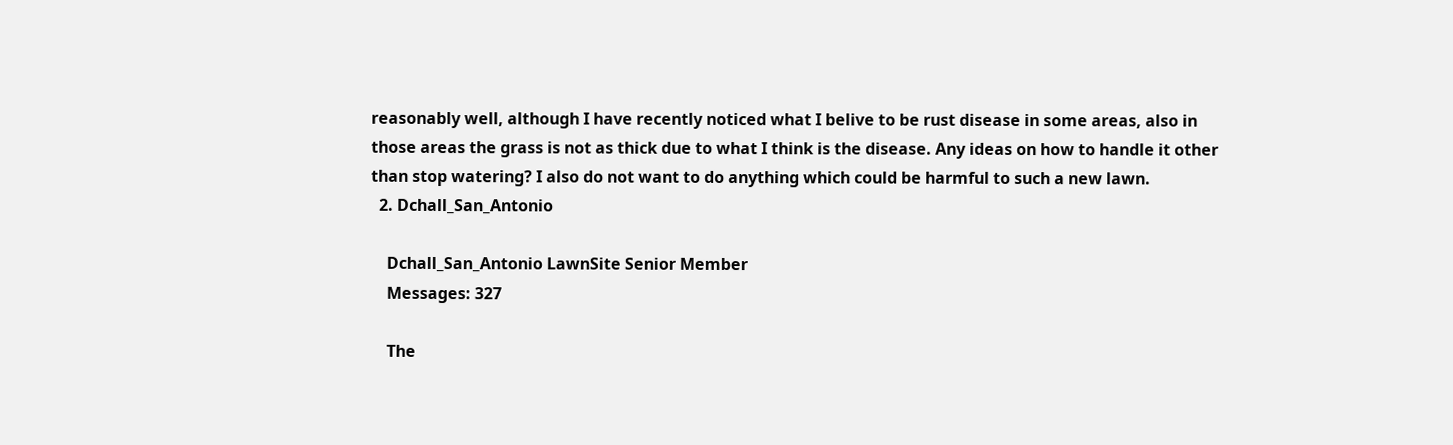reasonably well, although I have recently noticed what I belive to be rust disease in some areas, also in those areas the grass is not as thick due to what I think is the disease. Any ideas on how to handle it other than stop watering? I also do not want to do anything which could be harmful to such a new lawn.
  2. Dchall_San_Antonio

    Dchall_San_Antonio LawnSite Senior Member
    Messages: 327

    The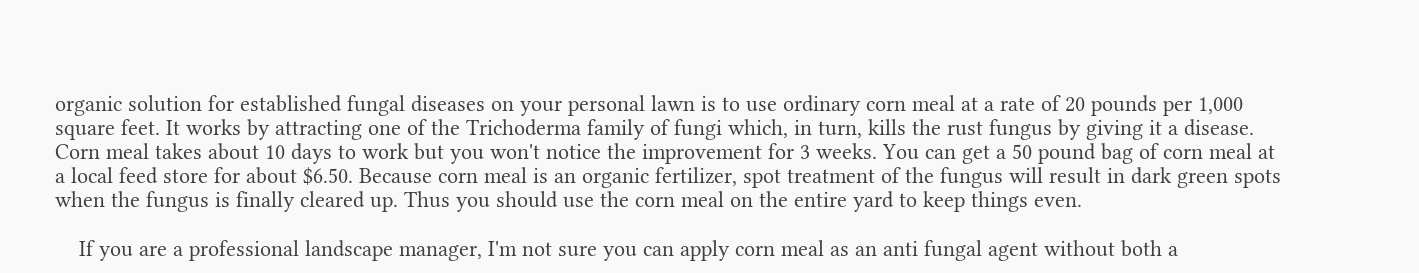organic solution for established fungal diseases on your personal lawn is to use ordinary corn meal at a rate of 20 pounds per 1,000 square feet. It works by attracting one of the Trichoderma family of fungi which, in turn, kills the rust fungus by giving it a disease. Corn meal takes about 10 days to work but you won't notice the improvement for 3 weeks. You can get a 50 pound bag of corn meal at a local feed store for about $6.50. Because corn meal is an organic fertilizer, spot treatment of the fungus will result in dark green spots when the fungus is finally cleared up. Thus you should use the corn meal on the entire yard to keep things even.

    If you are a professional landscape manager, I'm not sure you can apply corn meal as an anti fungal agent without both a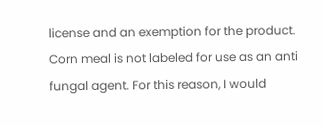license and an exemption for the product. Corn meal is not labeled for use as an anti fungal agent. For this reason, I would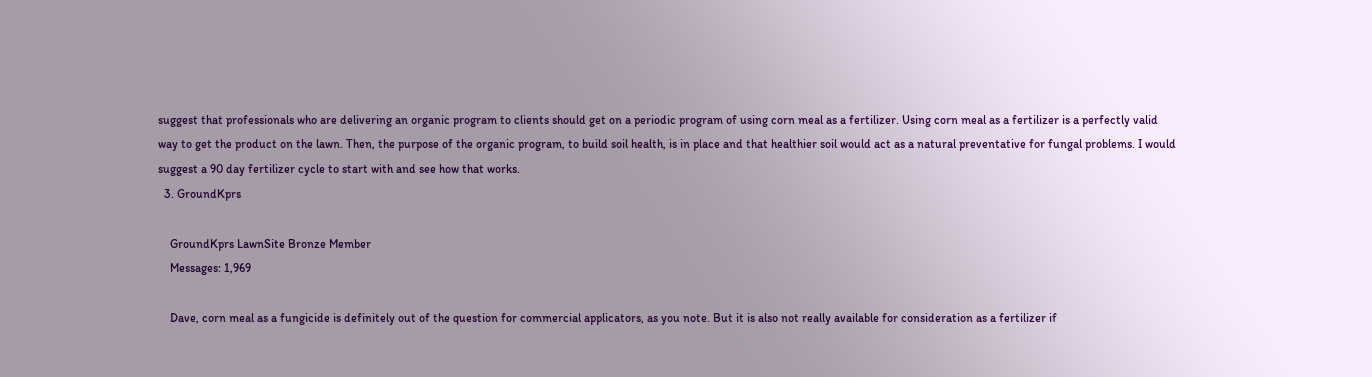suggest that professionals who are delivering an organic program to clients should get on a periodic program of using corn meal as a fertilizer. Using corn meal as a fertilizer is a perfectly valid way to get the product on the lawn. Then, the purpose of the organic program, to build soil health, is in place and that healthier soil would act as a natural preventative for fungal problems. I would suggest a 90 day fertilizer cycle to start with and see how that works.
  3. GroundKprs

    GroundKprs LawnSite Bronze Member
    Messages: 1,969

    Dave, corn meal as a fungicide is definitely out of the question for commercial applicators, as you note. But it is also not really available for consideration as a fertilizer if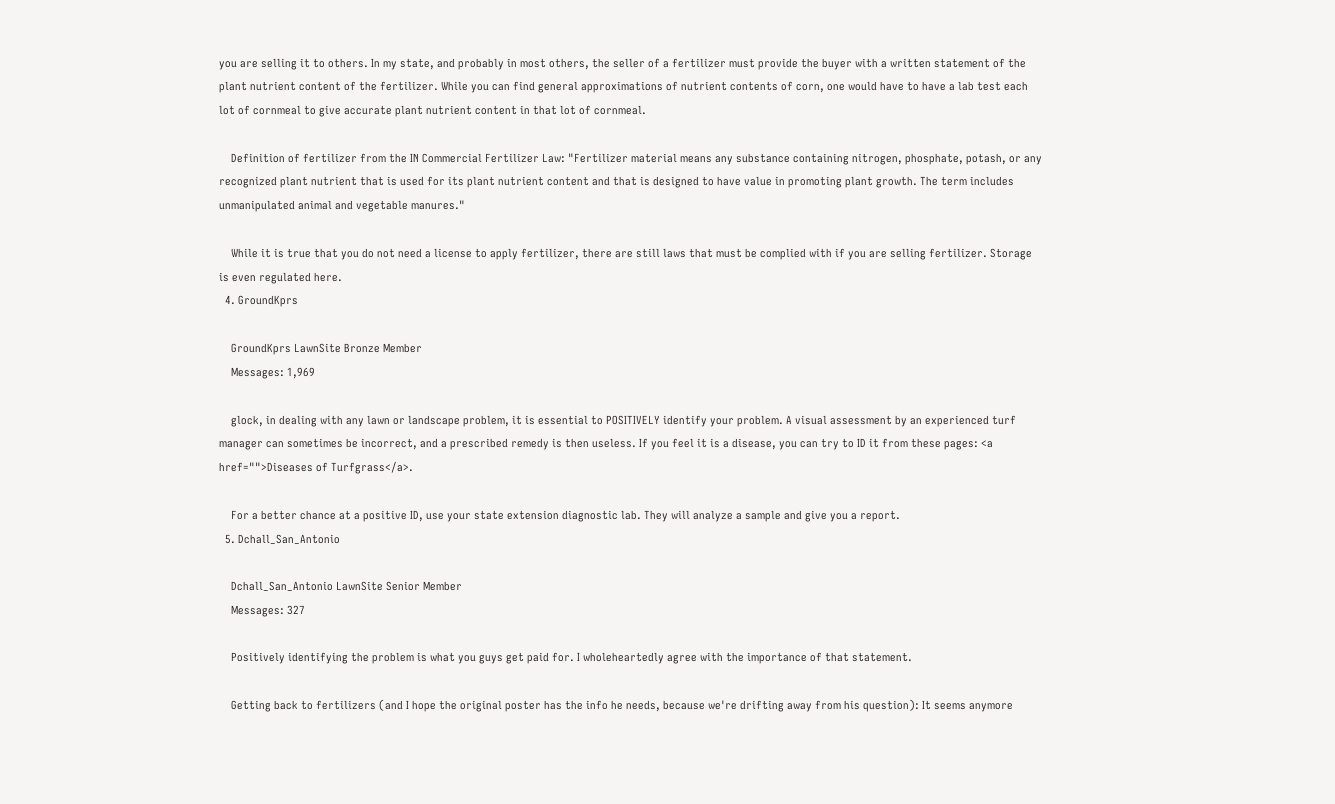you are selling it to others. In my state, and probably in most others, the seller of a fertilizer must provide the buyer with a written statement of the plant nutrient content of the fertilizer. While you can find general approximations of nutrient contents of corn, one would have to have a lab test each lot of cornmeal to give accurate plant nutrient content in that lot of cornmeal.

    Definition of fertilizer from the IN Commercial Fertilizer Law: "Fertilizer material means any substance containing nitrogen, phosphate, potash, or any recognized plant nutrient that is used for its plant nutrient content and that is designed to have value in promoting plant growth. The term includes unmanipulated animal and vegetable manures."

    While it is true that you do not need a license to apply fertilizer, there are still laws that must be complied with if you are selling fertilizer. Storage is even regulated here.
  4. GroundKprs

    GroundKprs LawnSite Bronze Member
    Messages: 1,969

    glock, in dealing with any lawn or landscape problem, it is essential to POSITIVELY identify your problem. A visual assessment by an experienced turf manager can sometimes be incorrect, and a prescribed remedy is then useless. If you feel it is a disease, you can try to ID it from these pages: <a href="">Diseases of Turfgrass</a>.

    For a better chance at a positive ID, use your state extension diagnostic lab. They will analyze a sample and give you a report.
  5. Dchall_San_Antonio

    Dchall_San_Antonio LawnSite Senior Member
    Messages: 327

    Positively identifying the problem is what you guys get paid for. I wholeheartedly agree with the importance of that statement.

    Getting back to fertilizers (and I hope the original poster has the info he needs, because we're drifting away from his question): It seems anymore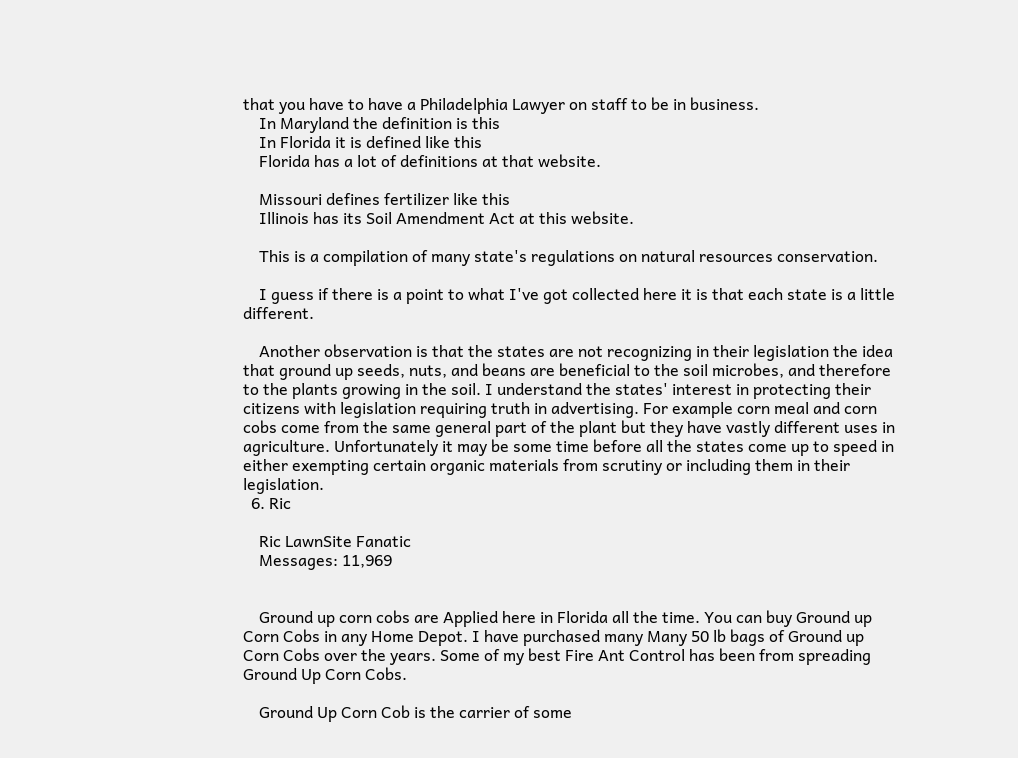that you have to have a Philadelphia Lawyer on staff to be in business.
    In Maryland the definition is this
    In Florida it is defined like this
    Florida has a lot of definitions at that website.

    Missouri defines fertilizer like this
    Illinois has its Soil Amendment Act at this website.

    This is a compilation of many state's regulations on natural resources conservation.

    I guess if there is a point to what I've got collected here it is that each state is a little different.

    Another observation is that the states are not recognizing in their legislation the idea that ground up seeds, nuts, and beans are beneficial to the soil microbes, and therefore to the plants growing in the soil. I understand the states' interest in protecting their citizens with legislation requiring truth in advertising. For example corn meal and corn cobs come from the same general part of the plant but they have vastly different uses in agriculture. Unfortunately it may be some time before all the states come up to speed in either exempting certain organic materials from scrutiny or including them in their legislation.
  6. Ric

    Ric LawnSite Fanatic
    Messages: 11,969


    Ground up corn cobs are Applied here in Florida all the time. You can buy Ground up Corn Cobs in any Home Depot. I have purchased many Many 50 lb bags of Ground up Corn Cobs over the years. Some of my best Fire Ant Control has been from spreading Ground Up Corn Cobs.

    Ground Up Corn Cob is the carrier of some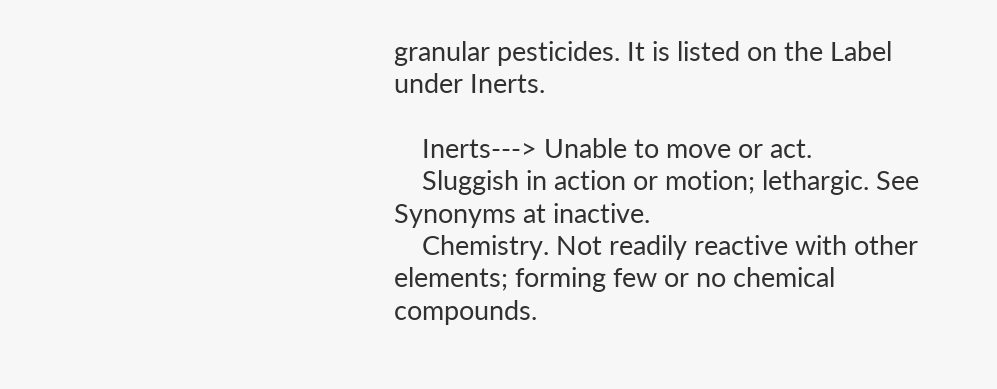granular pesticides. It is listed on the Label under Inerts.

    Inerts---> Unable to move or act.
    Sluggish in action or motion; lethargic. See Synonyms at inactive.
    Chemistry. Not readily reactive with other elements; forming few or no chemical compounds.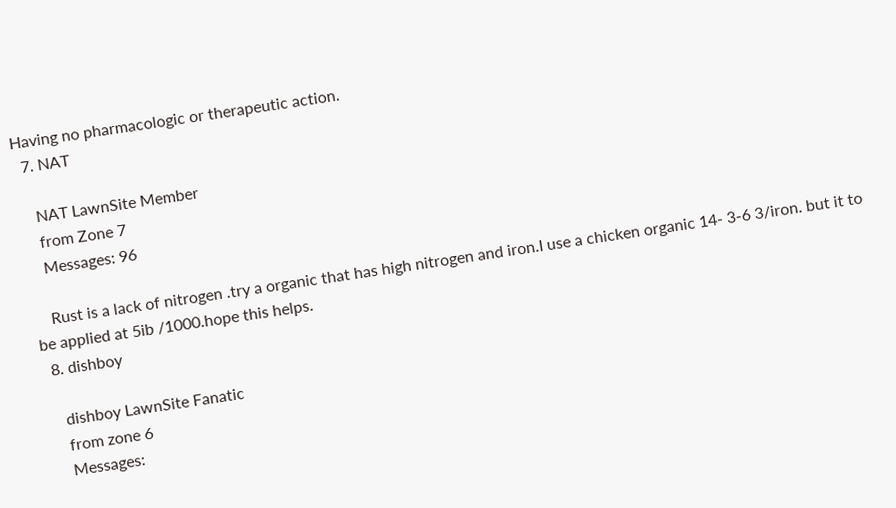Having no pharmacologic or therapeutic action.
  7. NAT

    NAT LawnSite Member
    from Zone 7
    Messages: 96

    Rust is a lack of nitrogen .try a organic that has high nitrogen and iron.I use a chicken organic 14- 3-6 3/iron. but it to be applied at 5ib /1000.hope this helps.
  8. dishboy

    dishboy LawnSite Fanatic
    from zone 6
    Messages: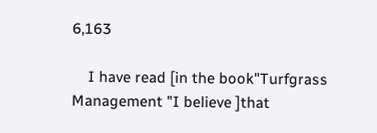6,163

    I have read [in the book"Turfgrass Management "I believe ]that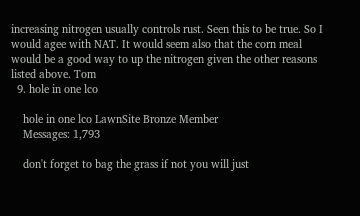increasing nitrogen usually controls rust. Seen this to be true. So I would agee with NAT. It would seem also that the corn meal would be a good way to up the nitrogen given the other reasons listed above. Tom
  9. hole in one lco

    hole in one lco LawnSite Bronze Member
    Messages: 1,793

    don't forget to bag the grass if not you will just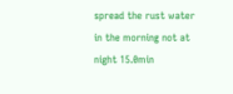spread the rust water in the morning not at night 15.0min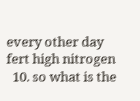every other day fert high nitrogen
  10. so what is the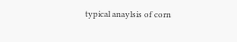typical anaylsis of corn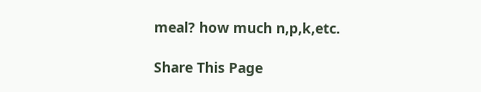meal? how much n,p,k,etc.

Share This Page